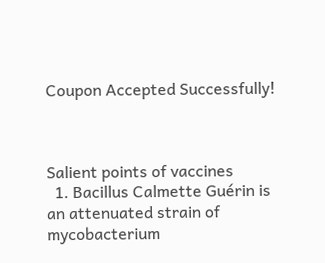Coupon Accepted Successfully!



Salient points of vaccines
  1. Bacillus Calmette Guérin is an attenuated strain of mycobacterium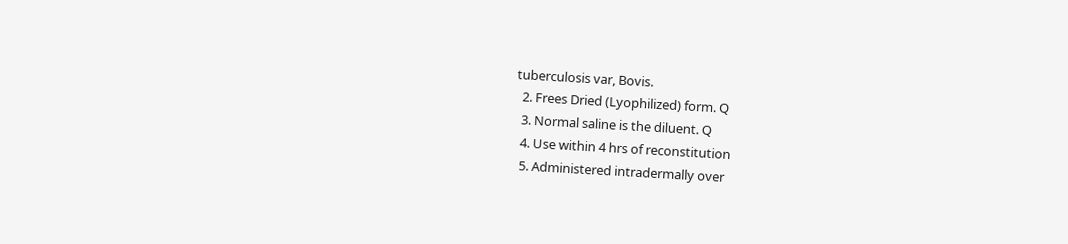tuberculosis var, Bovis.
  2. Frees Dried (Lyophilized) form. Q
  3. Normal saline is the diluent. Q
  4. Use within 4 hrs of reconstitution
  5. Administered intradermally over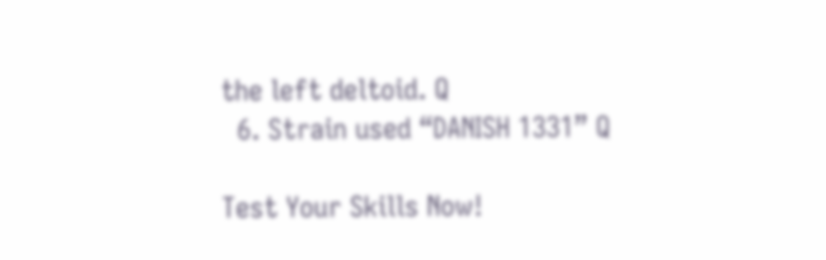the left deltoid. Q
  6. Strain used “DANISH 1331” Q

Test Your Skills Now!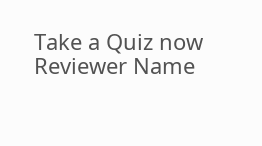Take a Quiz now
Reviewer Name